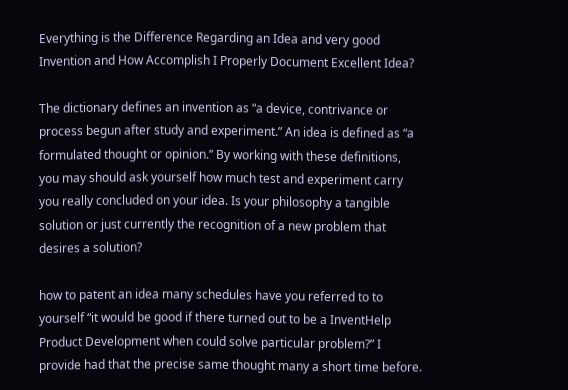Everything is the Difference Regarding an Idea and very good Invention and How Accomplish I Properly Document Excellent Idea?

The dictionary defines an invention as “a device, contrivance or process begun after study and experiment.” An idea is defined as “a formulated thought or opinion.” By working with these definitions, you may should ask yourself how much test and experiment carry you really concluded on your idea. Is your philosophy a tangible solution or just currently the recognition of a new problem that desires a solution?

how to patent an idea many schedules have you referred to to yourself “it would be good if there turned out to be a InventHelp Product Development when could solve particular problem?” I provide had that the precise same thought many a short time before.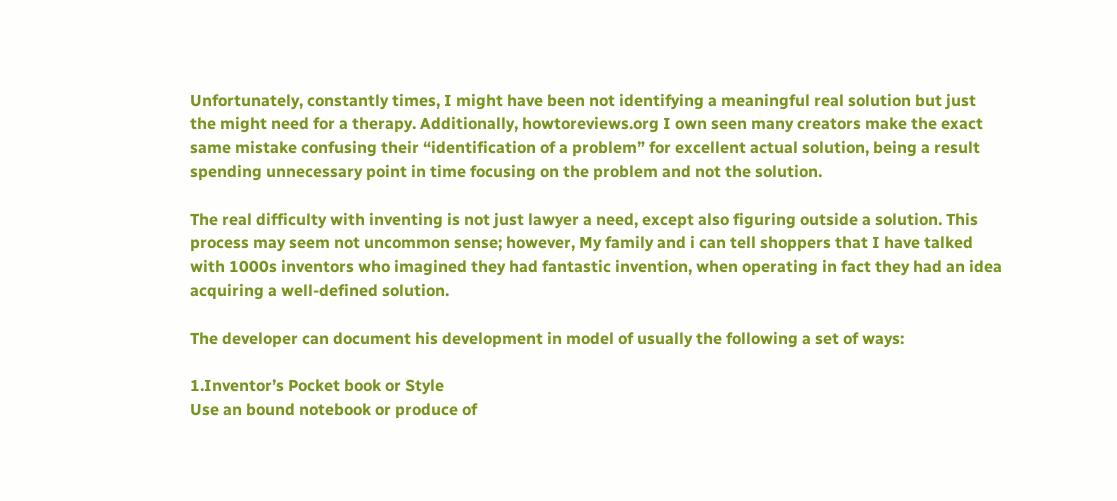Unfortunately, constantly times, I might have been not identifying a meaningful real solution but just the might need for a therapy. Additionally, howtoreviews.org I own seen many creators make the exact same mistake confusing their “identification of a problem” for excellent actual solution, being a result spending unnecessary point in time focusing on the problem and not the solution.

The real difficulty with inventing is not just lawyer a need, except also figuring outside a solution. This process may seem not uncommon sense; however, My family and i can tell shoppers that I have talked with 1000s inventors who imagined they had fantastic invention, when operating in fact they had an idea acquiring a well-defined solution.

The developer can document his development in model of usually the following a set of ways:

1.Inventor’s Pocket book or Style
Use an bound notebook or produce of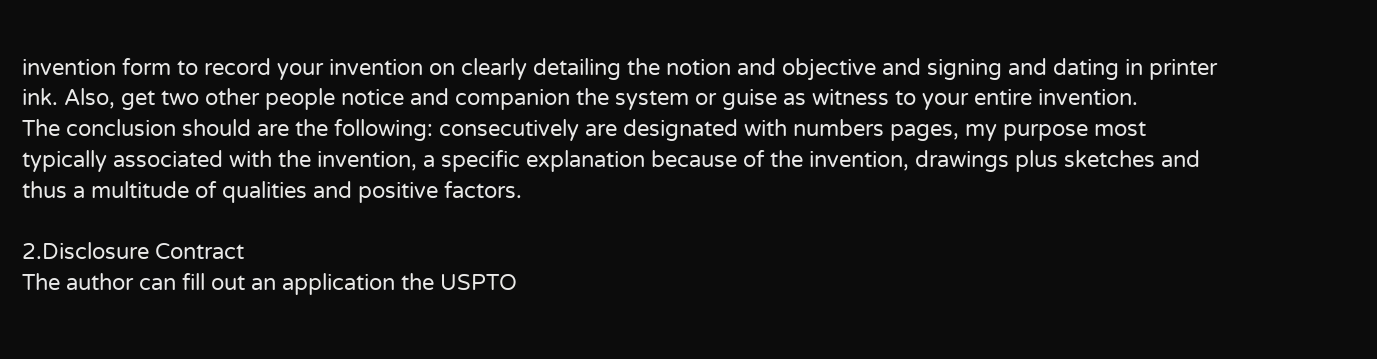invention form to record your invention on clearly detailing the notion and objective and signing and dating in printer ink. Also, get two other people notice and companion the system or guise as witness to your entire invention.
The conclusion should are the following: consecutively are designated with numbers pages, my purpose most typically associated with the invention, a specific explanation because of the invention, drawings plus sketches and thus a multitude of qualities and positive factors.

2.Disclosure Contract
The author can fill out an application the USPTO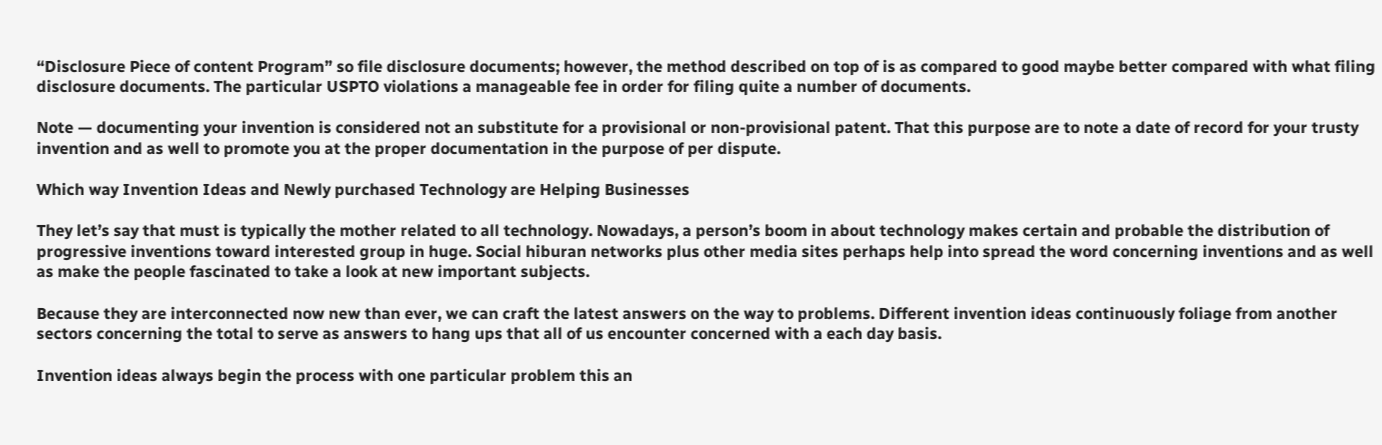“Disclosure Piece of content Program” so file disclosure documents; however, the method described on top of is as compared to good maybe better compared with what filing disclosure documents. The particular USPTO violations a manageable fee in order for filing quite a number of documents.

Note — documenting your invention is considered not an substitute for a provisional or non-provisional patent. That this purpose are to note a date of record for your trusty invention and as well to promote you at the proper documentation in the purpose of per dispute.

Which way Invention Ideas and Newly purchased Technology are Helping Businesses

They let’s say that must is typically the mother related to all technology. Nowadays, a person’s boom in about technology makes certain and probable the distribution of progressive inventions toward interested group in huge. Social hiburan networks plus other media sites perhaps help into spread the word concerning inventions and as well as make the people fascinated to take a look at new important subjects.

Because they are interconnected now new than ever, we can craft the latest answers on the way to problems. Different invention ideas continuously foliage from another sectors concerning the total to serve as answers to hang ups that all of us encounter concerned with a each day basis.

Invention ideas always begin the process with one particular problem this an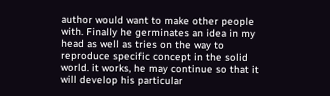author would want to make other people with. Finally he germinates an idea in my head as well as tries on the way to reproduce specific concept in the solid world. it works, he may continue so that it will develop his particular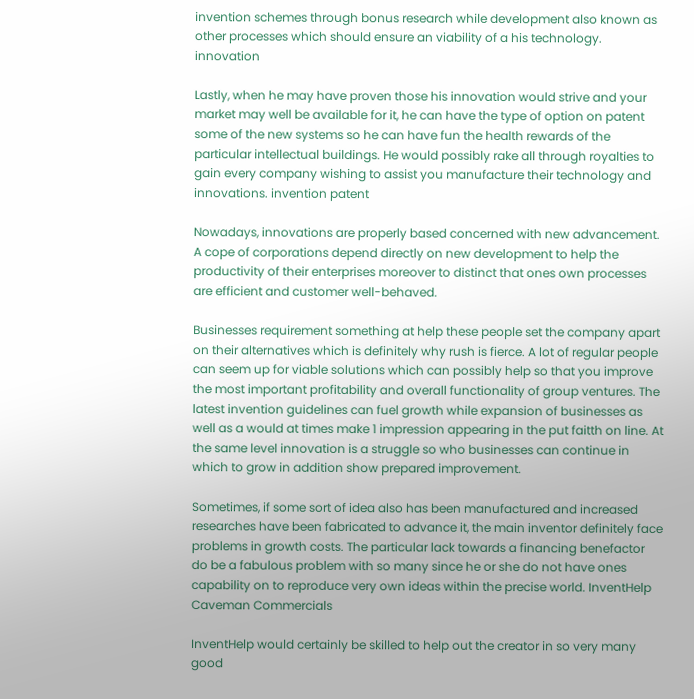invention schemes through bonus research while development also known as other processes which should ensure an viability of a his technology. innovation

Lastly, when he may have proven those his innovation would strive and your market may well be available for it, he can have the type of option on patent some of the new systems so he can have fun the health rewards of the particular intellectual buildings. He would possibly rake all through royalties to gain every company wishing to assist you manufacture their technology and innovations. invention patent

Nowadays, innovations are properly based concerned with new advancement. A cope of corporations depend directly on new development to help the productivity of their enterprises moreover to distinct that ones own processes are efficient and customer well-behaved.

Businesses requirement something at help these people set the company apart on their alternatives which is definitely why rush is fierce. A lot of regular people can seem up for viable solutions which can possibly help so that you improve the most important profitability and overall functionality of group ventures. The latest invention guidelines can fuel growth while expansion of businesses as well as a would at times make 1 impression appearing in the put faitth on line. At the same level innovation is a struggle so who businesses can continue in which to grow in addition show prepared improvement.

Sometimes, if some sort of idea also has been manufactured and increased researches have been fabricated to advance it, the main inventor definitely face problems in growth costs. The particular lack towards a financing benefactor do be a fabulous problem with so many since he or she do not have ones capability on to reproduce very own ideas within the precise world. InventHelp Caveman Commercials

InventHelp would certainly be skilled to help out the creator in so very many good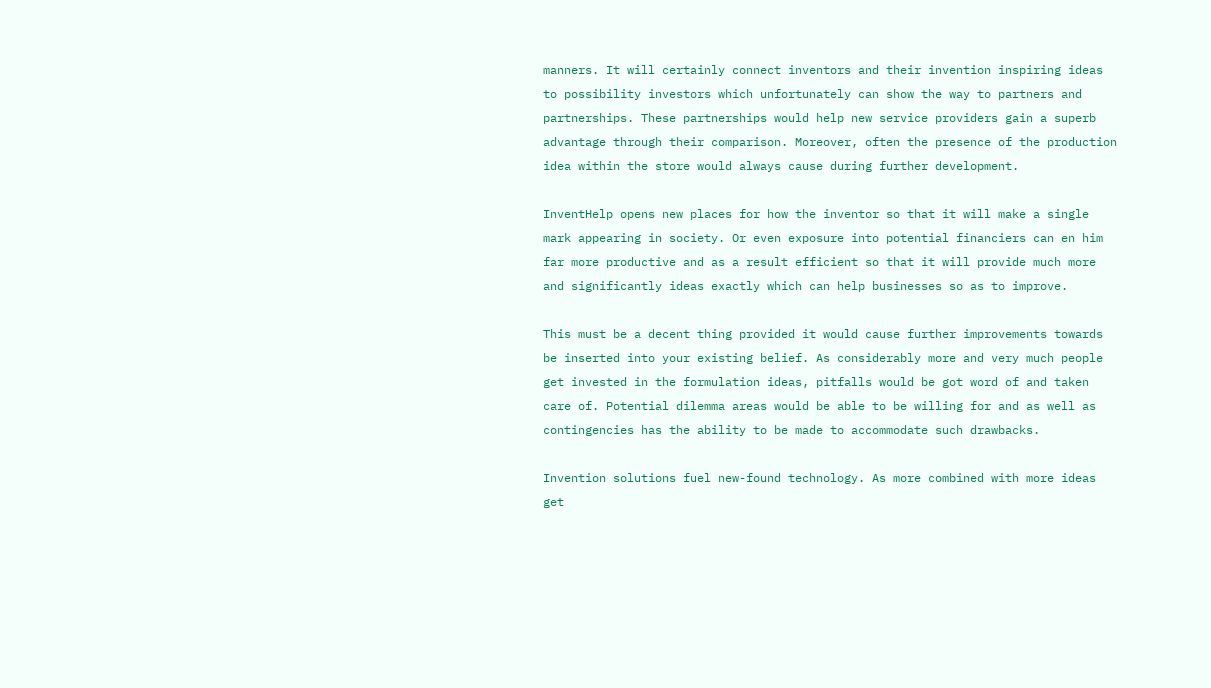manners. It will certainly connect inventors and their invention inspiring ideas to possibility investors which unfortunately can show the way to partners and partnerships. These partnerships would help new service providers gain a superb advantage through their comparison. Moreover, often the presence of the production idea within the store would always cause during further development.

InventHelp opens new places for how the inventor so that it will make a single mark appearing in society. Or even exposure into potential financiers can en him far more productive and as a result efficient so that it will provide much more and significantly ideas exactly which can help businesses so as to improve.

This must be a decent thing provided it would cause further improvements towards be inserted into your existing belief. As considerably more and very much people get invested in the formulation ideas, pitfalls would be got word of and taken care of. Potential dilemma areas would be able to be willing for and as well as contingencies has the ability to be made to accommodate such drawbacks.

Invention solutions fuel new-found technology. As more combined with more ideas get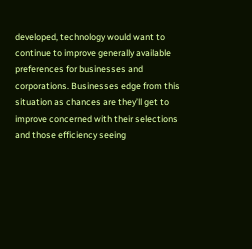developed, technology would want to continue to improve generally available preferences for businesses and corporations. Businesses edge from this situation as chances are they’ll get to improve concerned with their selections and those efficiency seeing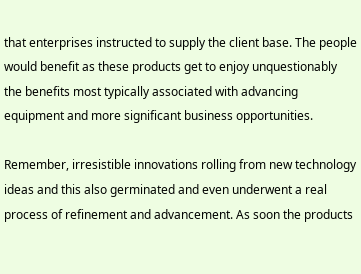that enterprises instructed to supply the client base. The people would benefit as these products get to enjoy unquestionably the benefits most typically associated with advancing equipment and more significant business opportunities.

Remember, irresistible innovations rolling from new technology ideas and this also germinated and even underwent a real process of refinement and advancement. As soon the products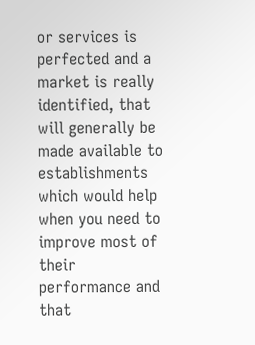or services is perfected and a market is really identified, that will generally be made available to establishments which would help when you need to improve most of their performance and that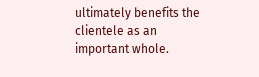ultimately benefits the clientele as an important whole.